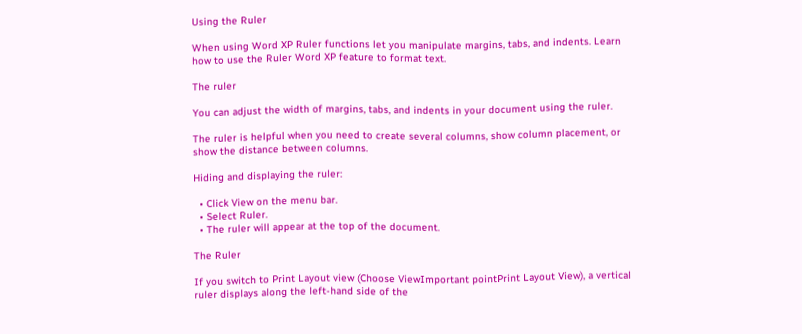Using the Ruler

When using Word XP Ruler functions let you manipulate margins, tabs, and indents. Learn how to use the Ruler Word XP feature to format text.

The ruler

You can adjust the width of margins, tabs, and indents in your document using the ruler.

The ruler is helpful when you need to create several columns, show column placement, or show the distance between columns.

Hiding and displaying the ruler:

  • Click View on the menu bar.
  • Select Ruler.
  • The ruler will appear at the top of the document.

The Ruler

If you switch to Print Layout view (Choose ViewImportant pointPrint Layout View), a vertical ruler displays along the left-hand side of the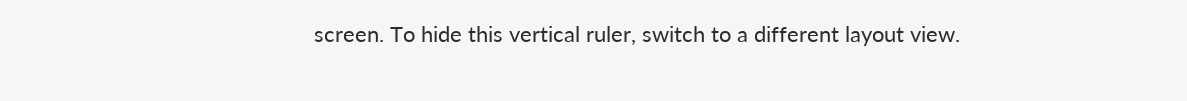screen. To hide this vertical ruler, switch to a different layout view.